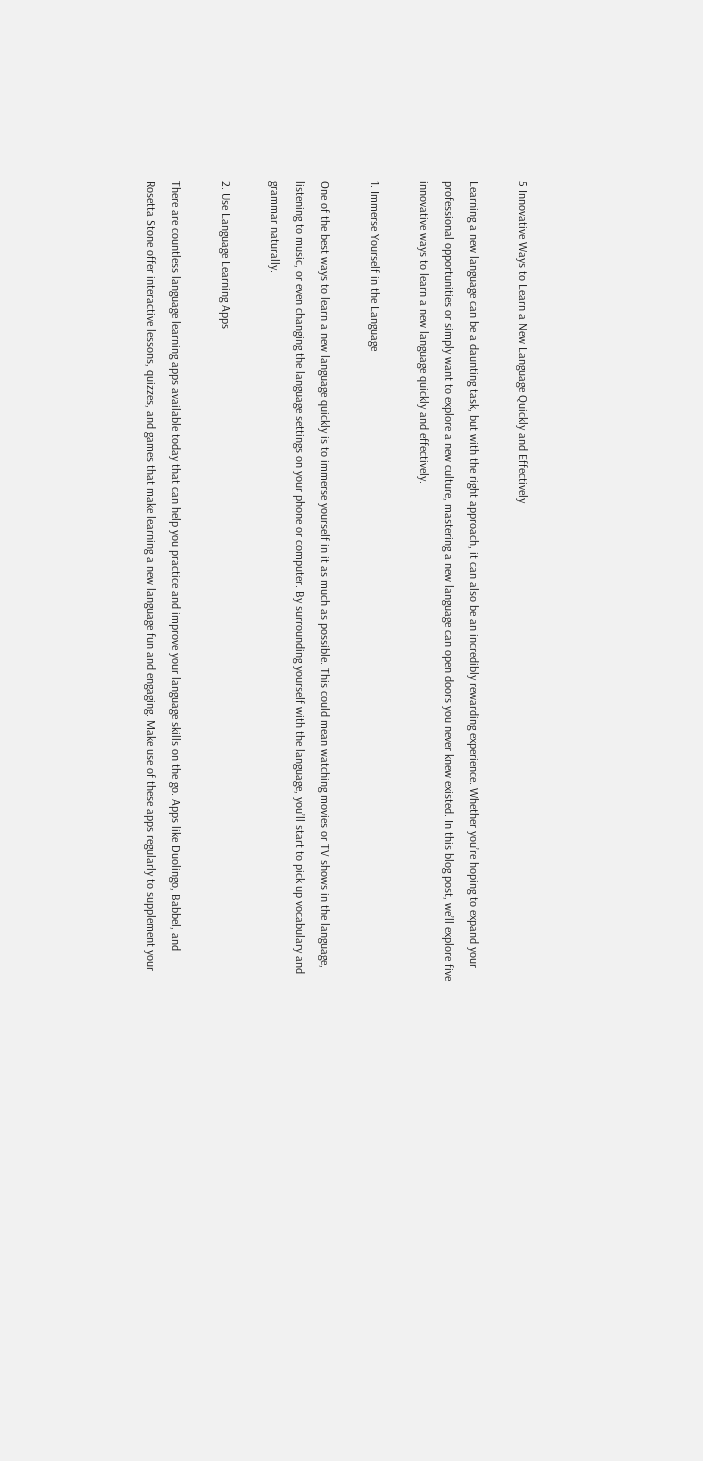5 Innovative Ways to Learn a New Language Quickly and Effectively

Learning a new language can be a daunting task, but with the right approach, it can also be an incredibly rewarding experience. Whether you’re hoping to expand your professional opportunities or simply want to explore a new culture, mastering a new language can open doors you never knew existed. In this blog post, we’ll explore five innovative ways to learn a new language quickly and effectively.

1. Immerse Yourself in the Language

One of the best ways to learn a new language quickly is to immerse yourself in it as much as possible. This could mean watching movies or TV shows in the language, listening to music, or even changing the language settings on your phone or computer. By surrounding yourself with the language, you’ll start to pick up vocabulary and grammar naturally.

2. Use Language Learning Apps

There are countless language learning apps available today that can help you practice and improve your language skills on the go. Apps like Duolingo, Babbel, and Rosetta Stone offer interactive lessons, quizzes, and games that make learning a new language fun and engaging. Make use of these apps regularly to supplement your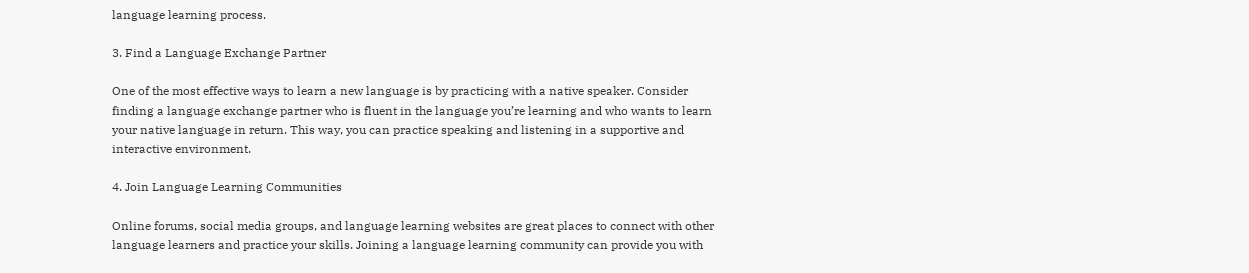language learning process.

3. Find a Language Exchange Partner

One of the most effective ways to learn a new language is by practicing with a native speaker. Consider finding a language exchange partner who is fluent in the language you’re learning and who wants to learn your native language in return. This way, you can practice speaking and listening in a supportive and interactive environment.

4. Join Language Learning Communities

Online forums, social media groups, and language learning websites are great places to connect with other language learners and practice your skills. Joining a language learning community can provide you with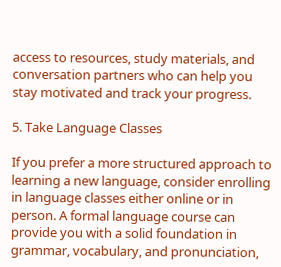access to resources, study materials, and conversation partners who can help you stay motivated and track your progress.

5. Take Language Classes

If you prefer a more structured approach to learning a new language, consider enrolling in language classes either online or in person. A formal language course can provide you with a solid foundation in grammar, vocabulary, and pronunciation,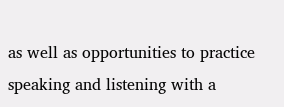as well as opportunities to practice speaking and listening with a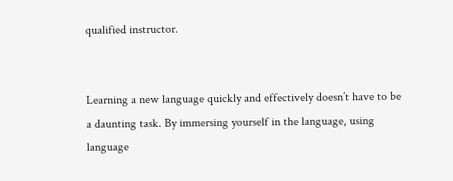qualified instructor.


Learning a new language quickly and effectively doesn’t have to be a daunting task. By immersing yourself in the language, using language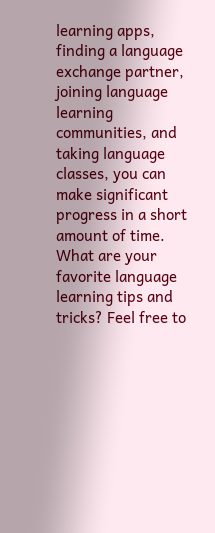learning apps, finding a language exchange partner, joining language learning communities, and taking language classes, you can make significant progress in a short amount of time. What are your favorite language learning tips and tricks? Feel free to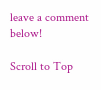leave a comment below!

Scroll to Top